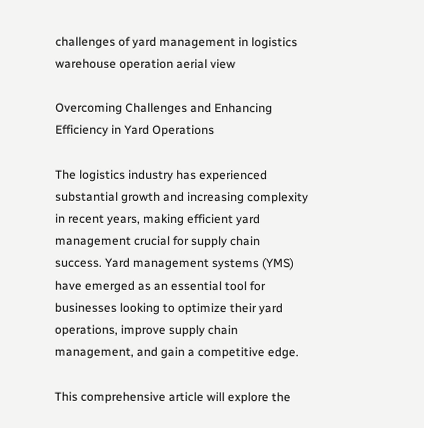challenges of yard management in logistics warehouse operation aerial view

Overcoming Challenges and Enhancing Efficiency in Yard Operations

The logistics industry has experienced substantial growth and increasing complexity in recent years, making efficient yard management crucial for supply chain success. Yard management systems (YMS) have emerged as an essential tool for businesses looking to optimize their yard operations, improve supply chain management, and gain a competitive edge.

This comprehensive article will explore the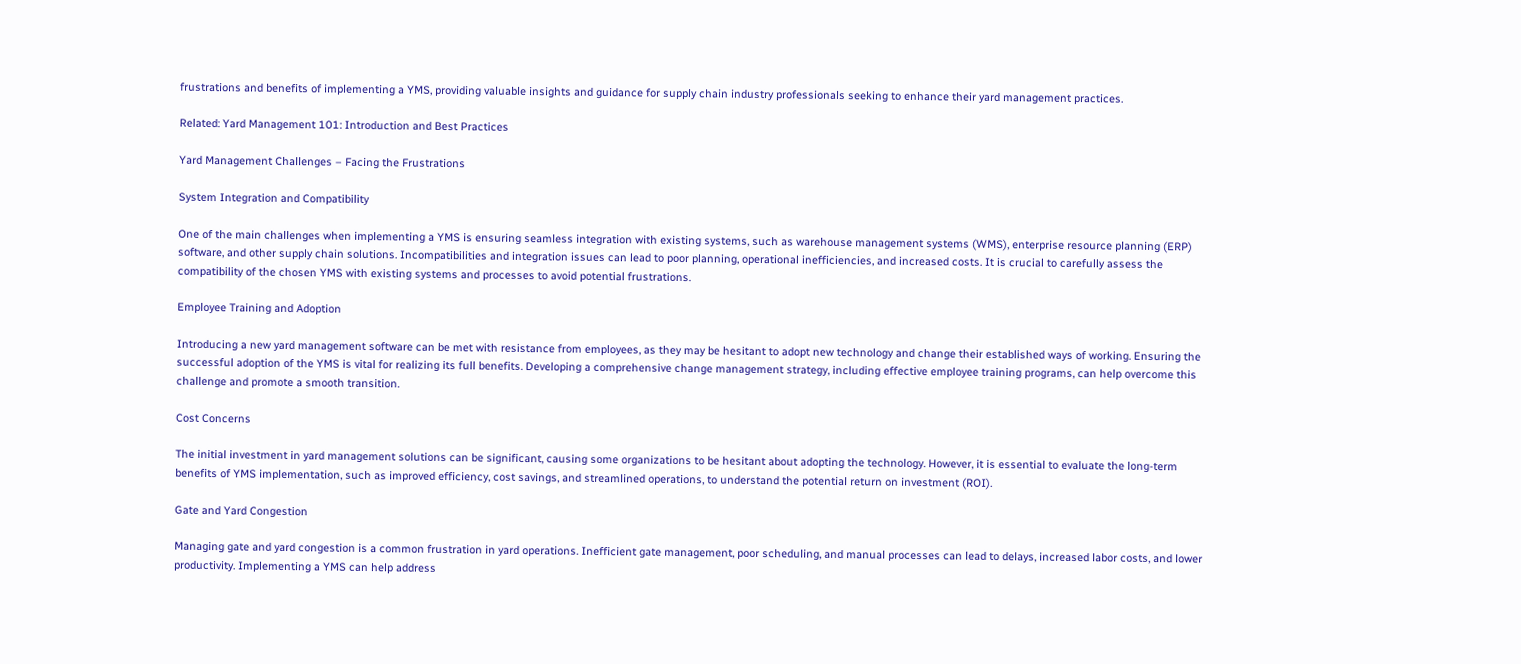frustrations and benefits of implementing a YMS, providing valuable insights and guidance for supply chain industry professionals seeking to enhance their yard management practices.

Related: Yard Management 101: Introduction and Best Practices

Yard Management Challenges – Facing the Frustrations

System Integration and Compatibility

One of the main challenges when implementing a YMS is ensuring seamless integration with existing systems, such as warehouse management systems (WMS), enterprise resource planning (ERP) software, and other supply chain solutions. Incompatibilities and integration issues can lead to poor planning, operational inefficiencies, and increased costs. It is crucial to carefully assess the compatibility of the chosen YMS with existing systems and processes to avoid potential frustrations.

Employee Training and Adoption

Introducing a new yard management software can be met with resistance from employees, as they may be hesitant to adopt new technology and change their established ways of working. Ensuring the successful adoption of the YMS is vital for realizing its full benefits. Developing a comprehensive change management strategy, including effective employee training programs, can help overcome this challenge and promote a smooth transition.

Cost Concerns

The initial investment in yard management solutions can be significant, causing some organizations to be hesitant about adopting the technology. However, it is essential to evaluate the long-term benefits of YMS implementation, such as improved efficiency, cost savings, and streamlined operations, to understand the potential return on investment (ROI).

Gate and Yard Congestion

Managing gate and yard congestion is a common frustration in yard operations. Inefficient gate management, poor scheduling, and manual processes can lead to delays, increased labor costs, and lower productivity. Implementing a YMS can help address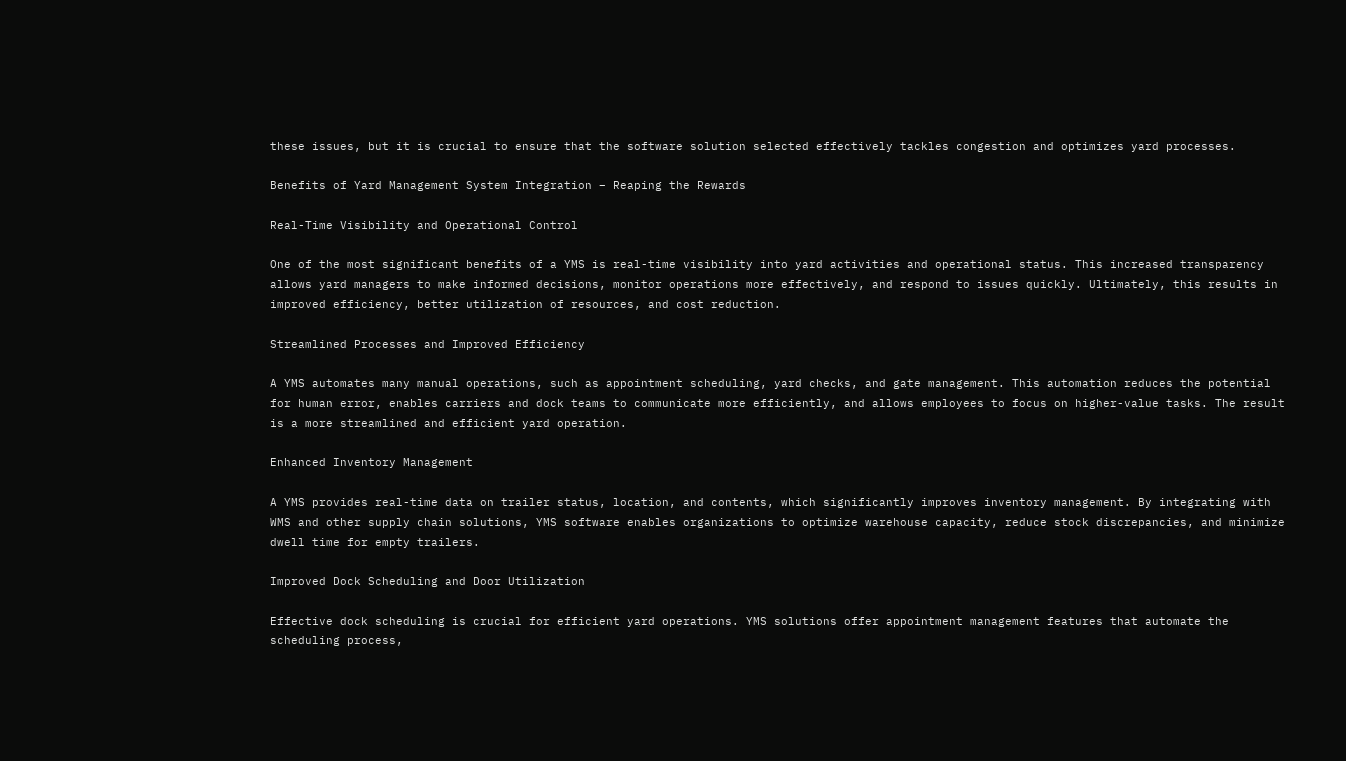these issues, but it is crucial to ensure that the software solution selected effectively tackles congestion and optimizes yard processes.

Benefits of Yard Management System Integration – Reaping the Rewards

Real-Time Visibility and Operational Control

One of the most significant benefits of a YMS is real-time visibility into yard activities and operational status. This increased transparency allows yard managers to make informed decisions, monitor operations more effectively, and respond to issues quickly. Ultimately, this results in improved efficiency, better utilization of resources, and cost reduction.

Streamlined Processes and Improved Efficiency

A YMS automates many manual operations, such as appointment scheduling, yard checks, and gate management. This automation reduces the potential for human error, enables carriers and dock teams to communicate more efficiently, and allows employees to focus on higher-value tasks. The result is a more streamlined and efficient yard operation.

Enhanced Inventory Management

A YMS provides real-time data on trailer status, location, and contents, which significantly improves inventory management. By integrating with WMS and other supply chain solutions, YMS software enables organizations to optimize warehouse capacity, reduce stock discrepancies, and minimize dwell time for empty trailers.

Improved Dock Scheduling and Door Utilization

Effective dock scheduling is crucial for efficient yard operations. YMS solutions offer appointment management features that automate the scheduling process,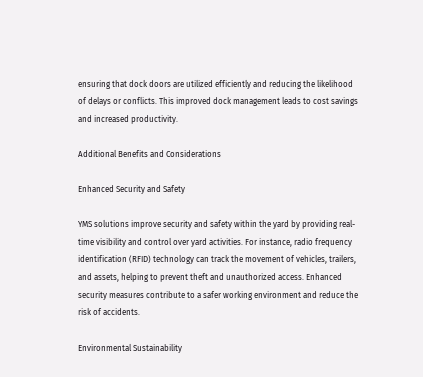ensuring that dock doors are utilized efficiently and reducing the likelihood of delays or conflicts. This improved dock management leads to cost savings and increased productivity.

Additional Benefits and Considerations

Enhanced Security and Safety

YMS solutions improve security and safety within the yard by providing real-time visibility and control over yard activities. For instance, radio frequency identification (RFID) technology can track the movement of vehicles, trailers, and assets, helping to prevent theft and unauthorized access. Enhanced security measures contribute to a safer working environment and reduce the risk of accidents.

Environmental Sustainability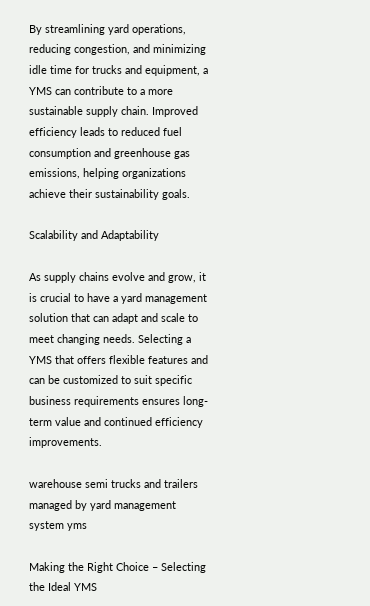By streamlining yard operations, reducing congestion, and minimizing idle time for trucks and equipment, a YMS can contribute to a more sustainable supply chain. Improved efficiency leads to reduced fuel consumption and greenhouse gas emissions, helping organizations achieve their sustainability goals.

Scalability and Adaptability

As supply chains evolve and grow, it is crucial to have a yard management solution that can adapt and scale to meet changing needs. Selecting a YMS that offers flexible features and can be customized to suit specific business requirements ensures long-term value and continued efficiency improvements.

warehouse semi trucks and trailers managed by yard management system yms

Making the Right Choice – Selecting the Ideal YMS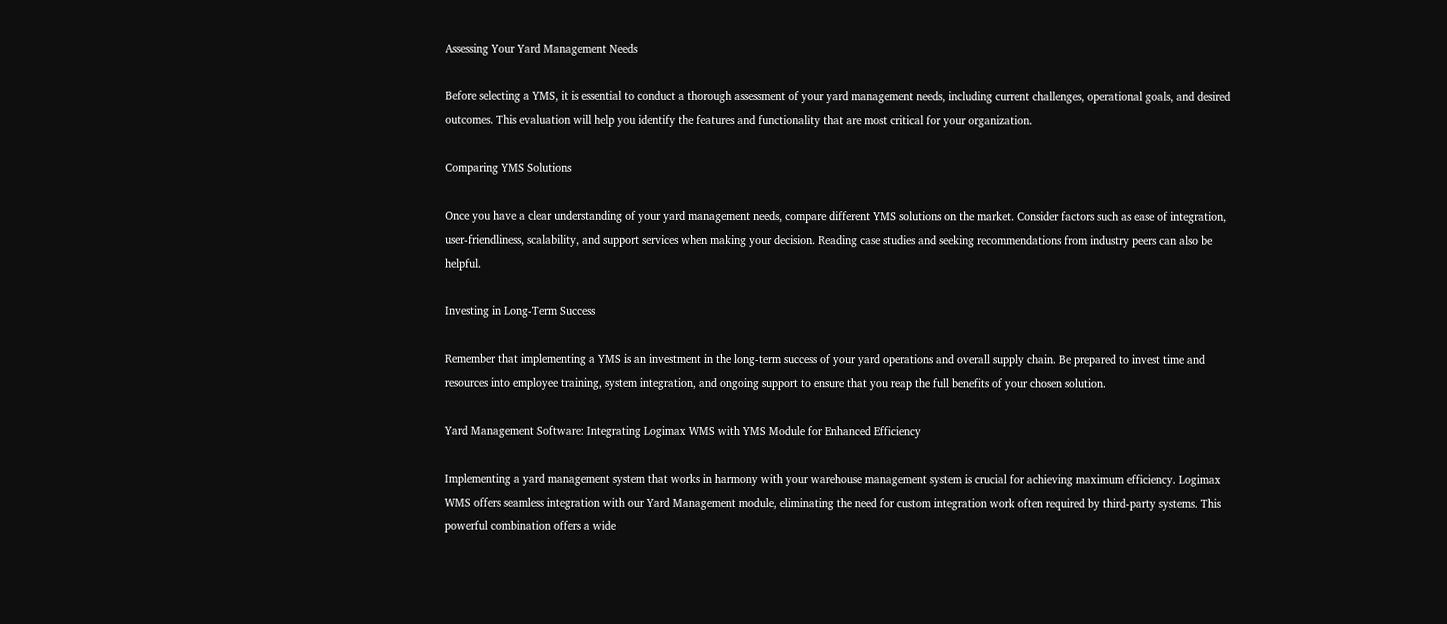Assessing Your Yard Management Needs

Before selecting a YMS, it is essential to conduct a thorough assessment of your yard management needs, including current challenges, operational goals, and desired outcomes. This evaluation will help you identify the features and functionality that are most critical for your organization.

Comparing YMS Solutions

Once you have a clear understanding of your yard management needs, compare different YMS solutions on the market. Consider factors such as ease of integration, user-friendliness, scalability, and support services when making your decision. Reading case studies and seeking recommendations from industry peers can also be helpful.

Investing in Long-Term Success

Remember that implementing a YMS is an investment in the long-term success of your yard operations and overall supply chain. Be prepared to invest time and resources into employee training, system integration, and ongoing support to ensure that you reap the full benefits of your chosen solution.

Yard Management Software: Integrating Logimax WMS with YMS Module for Enhanced Efficiency

Implementing a yard management system that works in harmony with your warehouse management system is crucial for achieving maximum efficiency. Logimax WMS offers seamless integration with our Yard Management module, eliminating the need for custom integration work often required by third-party systems. This powerful combination offers a wide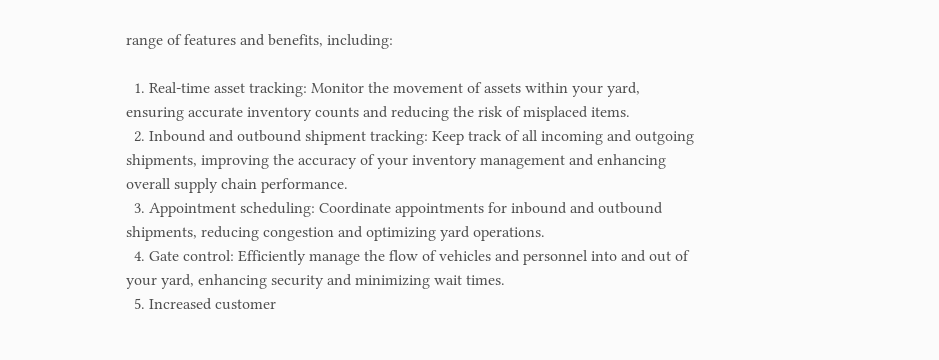range of features and benefits, including:

  1. Real-time asset tracking: Monitor the movement of assets within your yard, ensuring accurate inventory counts and reducing the risk of misplaced items.
  2. Inbound and outbound shipment tracking: Keep track of all incoming and outgoing shipments, improving the accuracy of your inventory management and enhancing overall supply chain performance.
  3. Appointment scheduling: Coordinate appointments for inbound and outbound shipments, reducing congestion and optimizing yard operations.
  4. Gate control: Efficiently manage the flow of vehicles and personnel into and out of your yard, enhancing security and minimizing wait times.
  5. Increased customer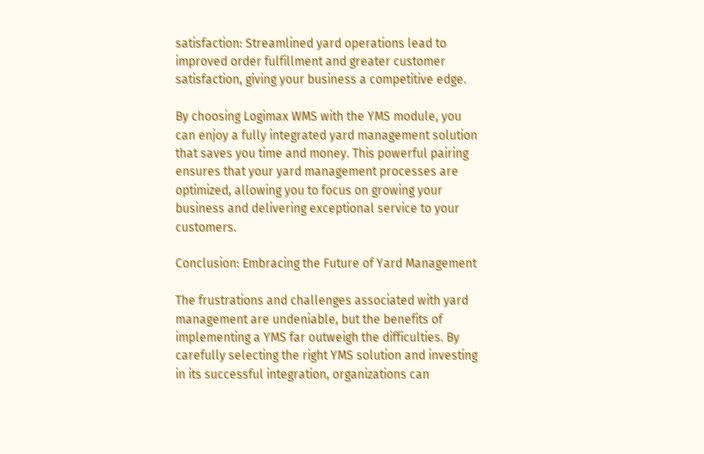satisfaction: Streamlined yard operations lead to improved order fulfillment and greater customer satisfaction, giving your business a competitive edge.

By choosing Logimax WMS with the YMS module, you can enjoy a fully integrated yard management solution that saves you time and money. This powerful pairing ensures that your yard management processes are optimized, allowing you to focus on growing your business and delivering exceptional service to your customers.

Conclusion: Embracing the Future of Yard Management

The frustrations and challenges associated with yard management are undeniable, but the benefits of implementing a YMS far outweigh the difficulties. By carefully selecting the right YMS solution and investing in its successful integration, organizations can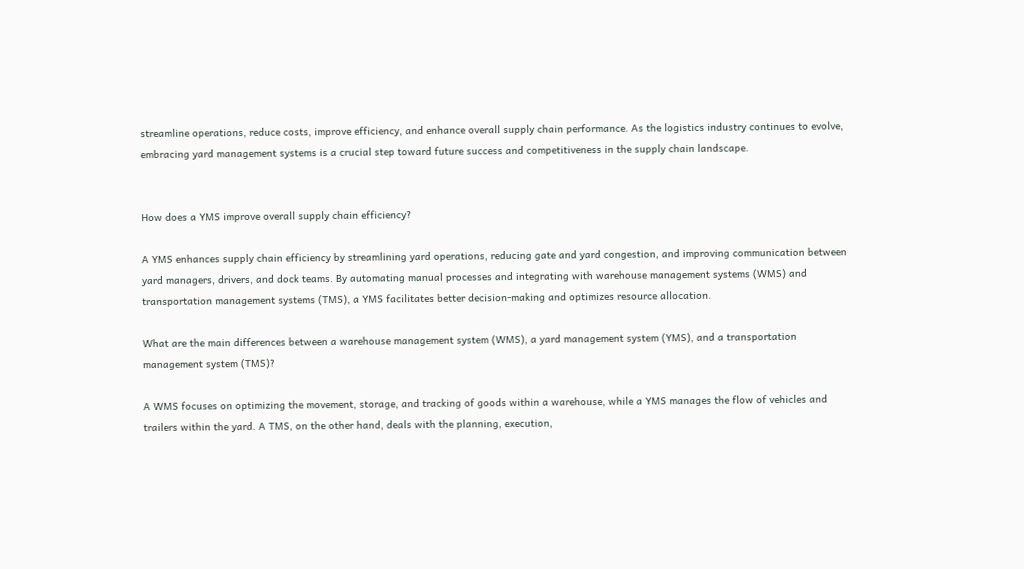streamline operations, reduce costs, improve efficiency, and enhance overall supply chain performance. As the logistics industry continues to evolve, embracing yard management systems is a crucial step toward future success and competitiveness in the supply chain landscape.


How does a YMS improve overall supply chain efficiency?

A YMS enhances supply chain efficiency by streamlining yard operations, reducing gate and yard congestion, and improving communication between yard managers, drivers, and dock teams. By automating manual processes and integrating with warehouse management systems (WMS) and transportation management systems (TMS), a YMS facilitates better decision-making and optimizes resource allocation.

What are the main differences between a warehouse management system (WMS), a yard management system (YMS), and a transportation management system (TMS)?

A WMS focuses on optimizing the movement, storage, and tracking of goods within a warehouse, while a YMS manages the flow of vehicles and trailers within the yard. A TMS, on the other hand, deals with the planning, execution,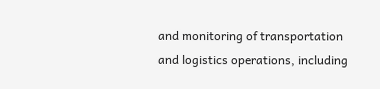and monitoring of transportation and logistics operations, including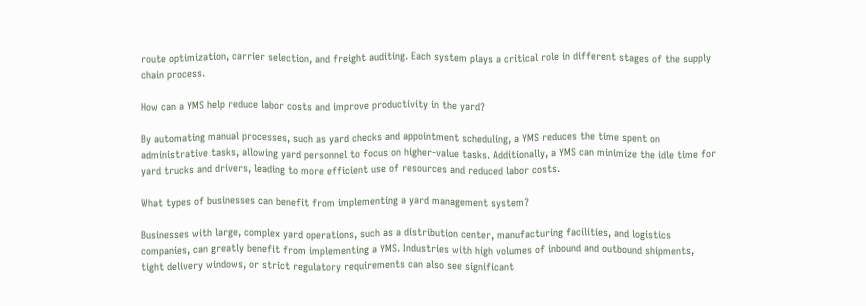route optimization, carrier selection, and freight auditing. Each system plays a critical role in different stages of the supply chain process.

How can a YMS help reduce labor costs and improve productivity in the yard?

By automating manual processes, such as yard checks and appointment scheduling, a YMS reduces the time spent on administrative tasks, allowing yard personnel to focus on higher-value tasks. Additionally, a YMS can minimize the idle time for yard trucks and drivers, leading to more efficient use of resources and reduced labor costs.

What types of businesses can benefit from implementing a yard management system?

Businesses with large, complex yard operations, such as a distribution center, manufacturing facilities, and logistics companies, can greatly benefit from implementing a YMS. Industries with high volumes of inbound and outbound shipments, tight delivery windows, or strict regulatory requirements can also see significant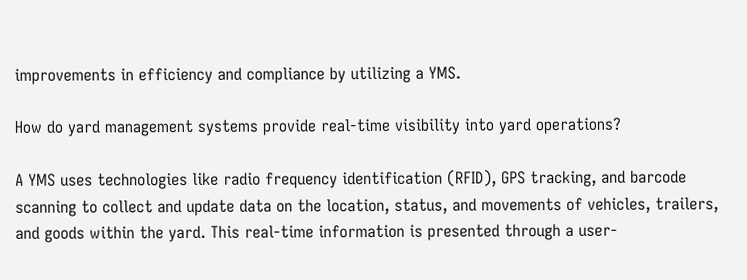improvements in efficiency and compliance by utilizing a YMS.

How do yard management systems provide real-time visibility into yard operations?

A YMS uses technologies like radio frequency identification (RFID), GPS tracking, and barcode scanning to collect and update data on the location, status, and movements of vehicles, trailers, and goods within the yard. This real-time information is presented through a user-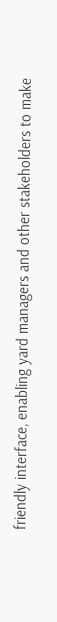friendly interface, enabling yard managers and other stakeholders to make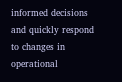informed decisions and quickly respond to changes in operational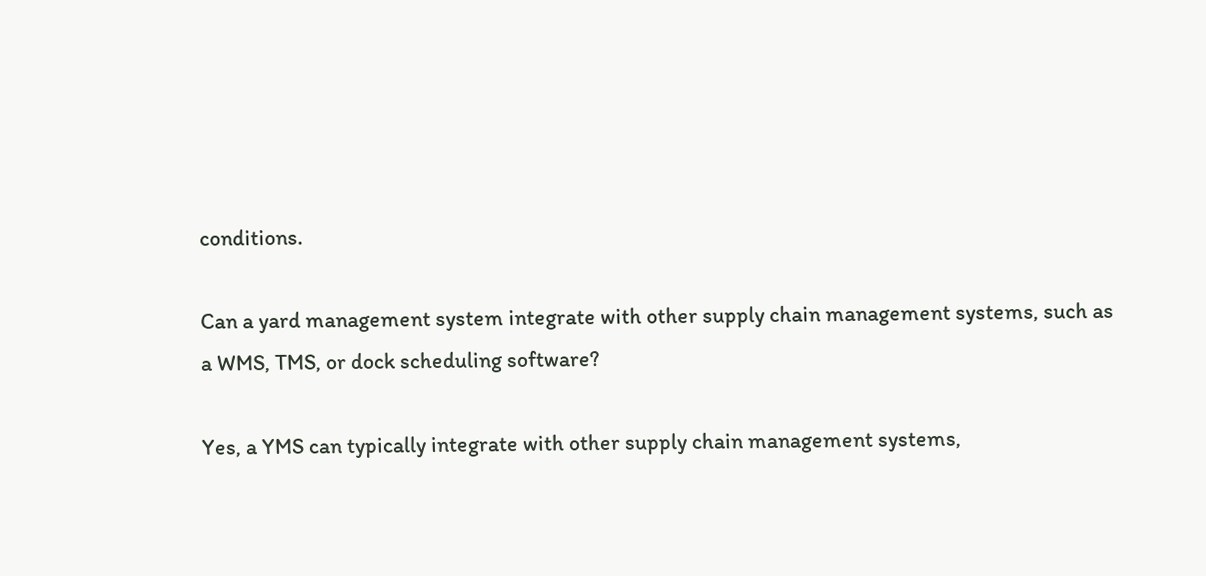conditions.

Can a yard management system integrate with other supply chain management systems, such as a WMS, TMS, or dock scheduling software?

Yes, a YMS can typically integrate with other supply chain management systems,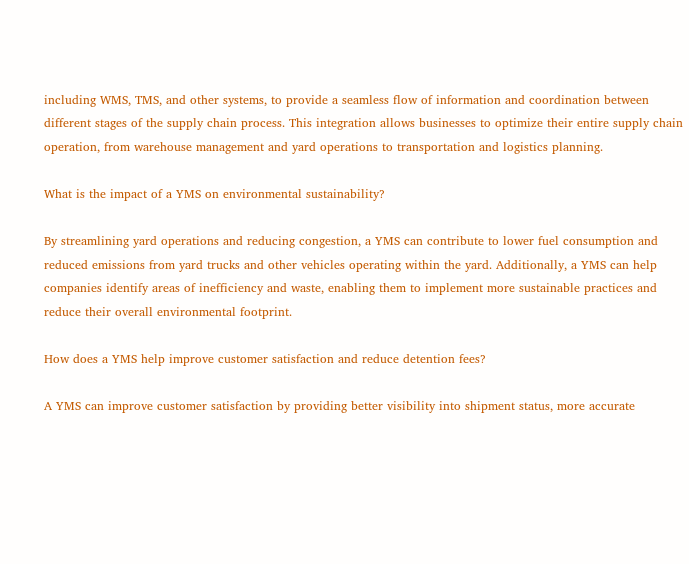including WMS, TMS, and other systems, to provide a seamless flow of information and coordination between different stages of the supply chain process. This integration allows businesses to optimize their entire supply chain operation, from warehouse management and yard operations to transportation and logistics planning.

What is the impact of a YMS on environmental sustainability?

By streamlining yard operations and reducing congestion, a YMS can contribute to lower fuel consumption and reduced emissions from yard trucks and other vehicles operating within the yard. Additionally, a YMS can help companies identify areas of inefficiency and waste, enabling them to implement more sustainable practices and reduce their overall environmental footprint.

How does a YMS help improve customer satisfaction and reduce detention fees?

A YMS can improve customer satisfaction by providing better visibility into shipment status, more accurate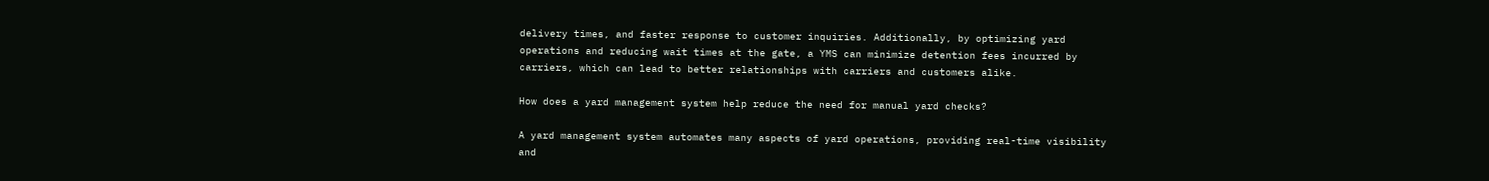delivery times, and faster response to customer inquiries. Additionally, by optimizing yard operations and reducing wait times at the gate, a YMS can minimize detention fees incurred by carriers, which can lead to better relationships with carriers and customers alike.

How does a yard management system help reduce the need for manual yard checks?

A yard management system automates many aspects of yard operations, providing real-time visibility and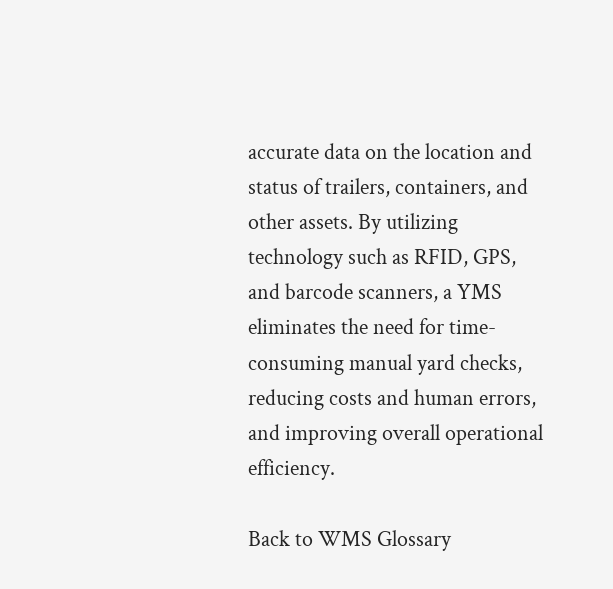accurate data on the location and status of trailers, containers, and other assets. By utilizing technology such as RFID, GPS, and barcode scanners, a YMS eliminates the need for time-consuming manual yard checks, reducing costs and human errors, and improving overall operational efficiency.

Back to WMS Glossary